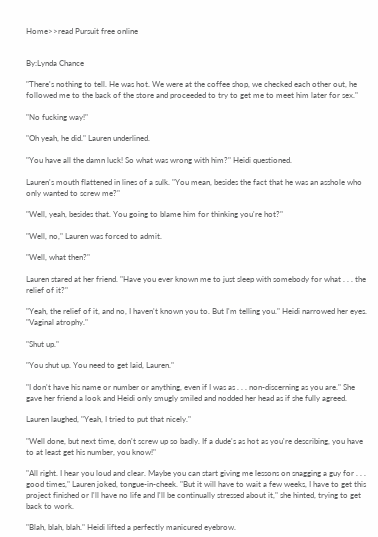Home>>read Pursuit free online


By:Lynda Chance

"There's nothing to tell. He was hot. We were at the coffee shop, we checked each other out, he followed me to the back of the store and proceeded to try to get me to meet him later for sex."

"No fucking way!"

"Oh yeah, he did." Lauren underlined.

"You have all the damn luck! So what was wrong with him?" Heidi questioned.

Lauren's mouth flattened in lines of a sulk. "You mean, besides the fact that he was an asshole who only wanted to screw me?"

"Well, yeah, besides that. You going to blame him for thinking you're hot?"

"Well, no," Lauren was forced to admit.

"Well, what then?"

Lauren stared at her friend. "Have you ever known me to just sleep with somebody for what . . . the relief of it?"

"Yeah, the relief of it, and no, I haven't known you to. But I'm telling you." Heidi narrowed her eyes. "Vaginal atrophy."

"Shut up."

"You shut up. You need to get laid, Lauren."

"I don't have his name or number or anything, even if I was as . . . non-discerning as you are." She gave her friend a look and Heidi only smugly smiled and nodded her head as if she fully agreed.

Lauren laughed, "Yeah, I tried to put that nicely."

"Well done, but next time, don't screw up so badly. If a dude's as hot as you're describing, you have to at least get his number, you know!"

"All right. I hear you loud and clear. Maybe you can start giving me lessons on snagging a guy for . . . good times," Lauren joked, tongue-in-cheek. "But it will have to wait a few weeks, I have to get this project finished or I'll have no life and I'll be continually stressed about it," she hinted, trying to get back to work.

"Blah, blah, blah." Heidi lifted a perfectly manicured eyebrow.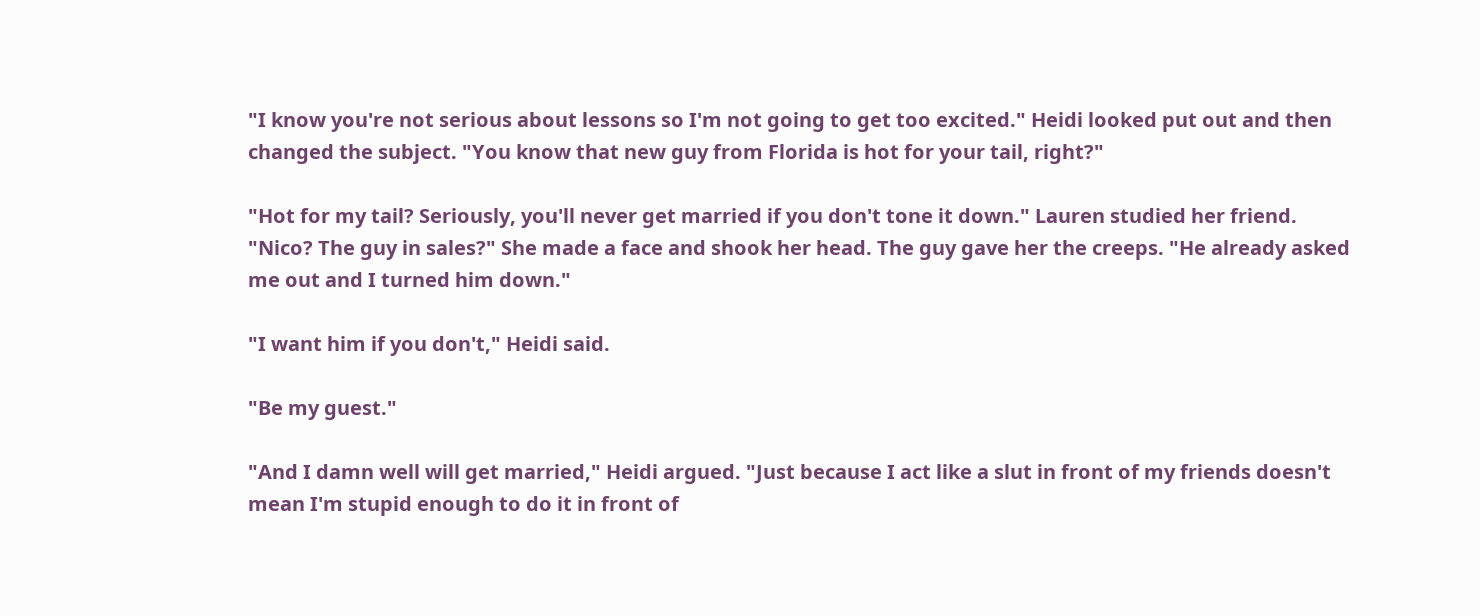"I know you're not serious about lessons so I'm not going to get too excited." Heidi looked put out and then changed the subject. "You know that new guy from Florida is hot for your tail, right?"

"Hot for my tail? Seriously, you'll never get married if you don't tone it down." Lauren studied her friend. "Nico? The guy in sales?" She made a face and shook her head. The guy gave her the creeps. "He already asked me out and I turned him down."

"I want him if you don't," Heidi said.

"Be my guest."

"And I damn well will get married," Heidi argued. "Just because I act like a slut in front of my friends doesn't mean I'm stupid enough to do it in front of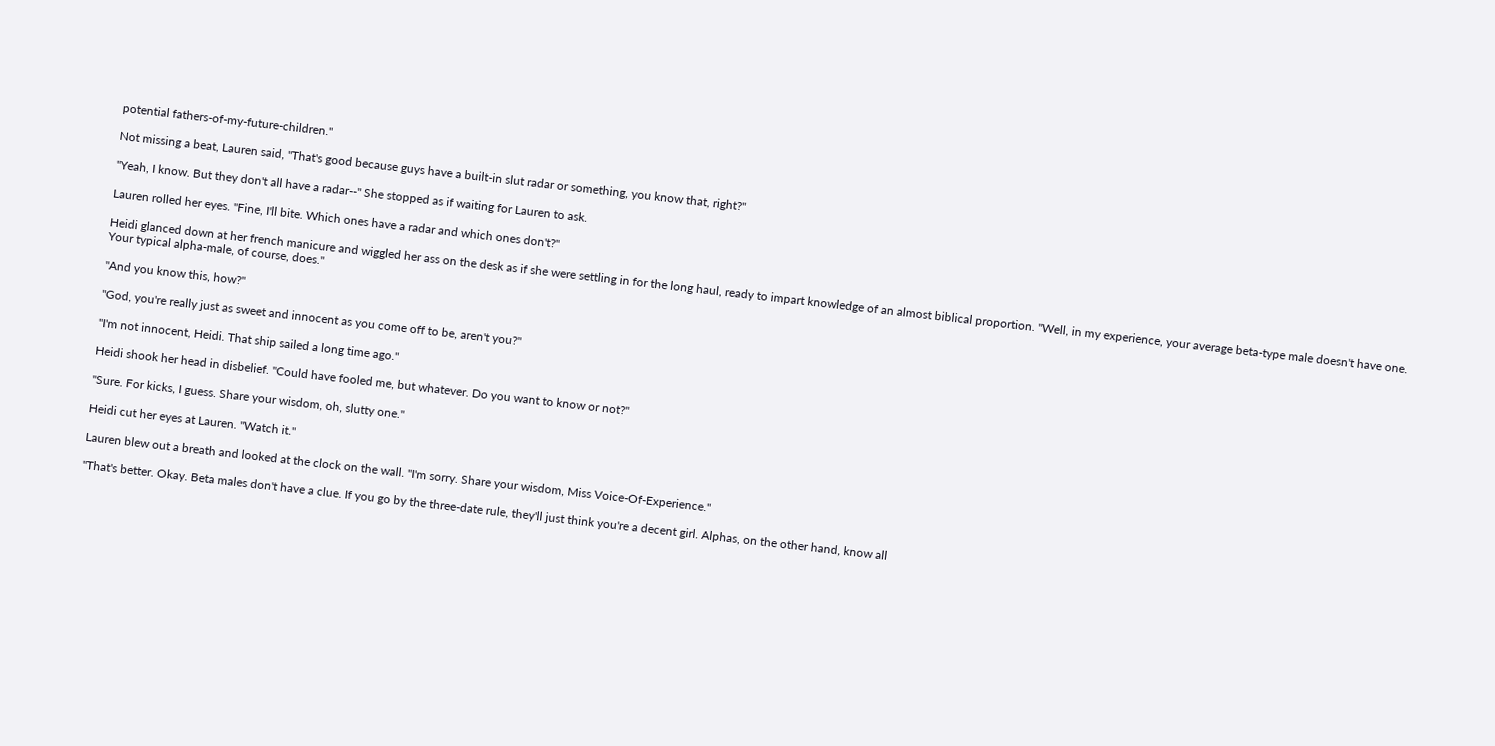potential fathers-of-my-future-children."

Not missing a beat, Lauren said, "That's good because guys have a built-in slut radar or something, you know that, right?"

"Yeah, I know. But they don't all have a radar--" She stopped as if waiting for Lauren to ask.

Lauren rolled her eyes. "Fine, I'll bite. Which ones have a radar and which ones don't?"

Heidi glanced down at her french manicure and wiggled her ass on the desk as if she were settling in for the long haul, ready to impart knowledge of an almost biblical proportion. "Well, in my experience, your average beta-type male doesn't have one. Your typical alpha-male, of course, does."

"And you know this, how?"

"God, you're really just as sweet and innocent as you come off to be, aren't you?"

"I'm not innocent, Heidi. That ship sailed a long time ago."

Heidi shook her head in disbelief. "Could have fooled me, but whatever. Do you want to know or not?"

"Sure. For kicks, I guess. Share your wisdom, oh, slutty one."

Heidi cut her eyes at Lauren. "Watch it."

Lauren blew out a breath and looked at the clock on the wall. "I'm sorry. Share your wisdom, Miss Voice-Of-Experience."

"That's better. Okay. Beta males don't have a clue. If you go by the three-date rule, they'll just think you're a decent girl. Alphas, on the other hand, know all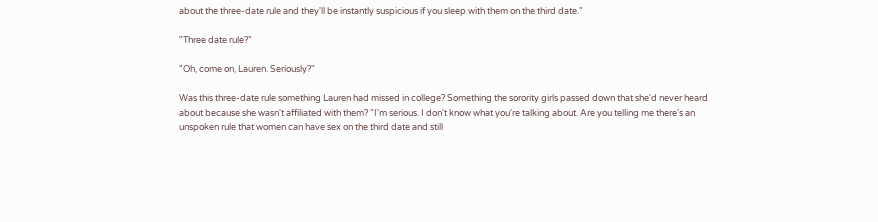about the three-date rule and they'll be instantly suspicious if you sleep with them on the third date."

"Three date rule?"

"Oh, come on, Lauren. Seriously?"

Was this three-date rule something Lauren had missed in college? Something the sorority girls passed down that she'd never heard about because she wasn't affiliated with them? "I'm serious. I don't know what you're talking about. Are you telling me there's an unspoken rule that women can have sex on the third date and still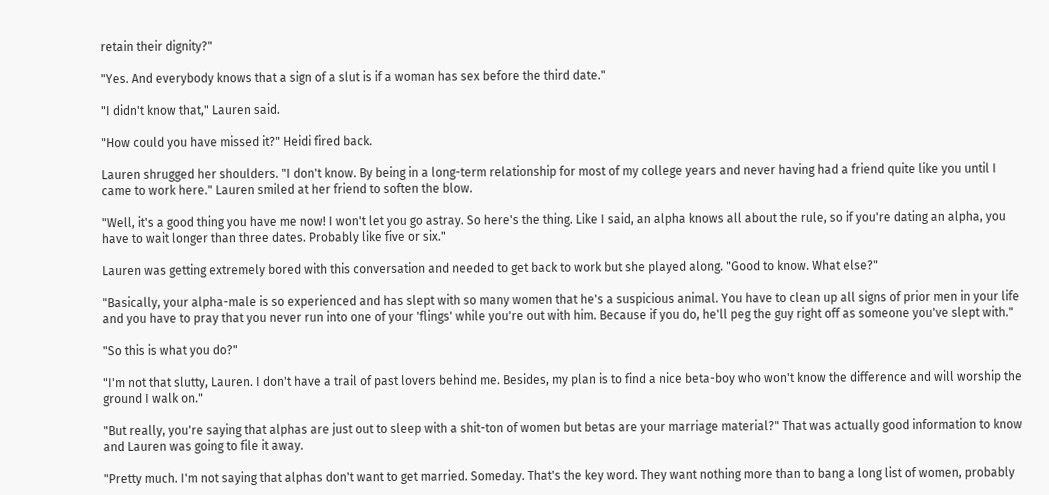retain their dignity?"

"Yes. And everybody knows that a sign of a slut is if a woman has sex before the third date."

"I didn't know that," Lauren said.

"How could you have missed it?" Heidi fired back.

Lauren shrugged her shoulders. "I don't know. By being in a long-term relationship for most of my college years and never having had a friend quite like you until I came to work here." Lauren smiled at her friend to soften the blow.

"Well, it's a good thing you have me now! I won't let you go astray. So here's the thing. Like I said, an alpha knows all about the rule, so if you're dating an alpha, you have to wait longer than three dates. Probably like five or six."

Lauren was getting extremely bored with this conversation and needed to get back to work but she played along. "Good to know. What else?"

"Basically, your alpha-male is so experienced and has slept with so many women that he's a suspicious animal. You have to clean up all signs of prior men in your life and you have to pray that you never run into one of your 'flings' while you're out with him. Because if you do, he'll peg the guy right off as someone you've slept with."

"So this is what you do?"

"I'm not that slutty, Lauren. I don't have a trail of past lovers behind me. Besides, my plan is to find a nice beta-boy who won't know the difference and will worship the ground I walk on."

"But really, you're saying that alphas are just out to sleep with a shit-ton of women but betas are your marriage material?" That was actually good information to know and Lauren was going to file it away.

"Pretty much. I'm not saying that alphas don't want to get married. Someday. That's the key word. They want nothing more than to bang a long list of women, probably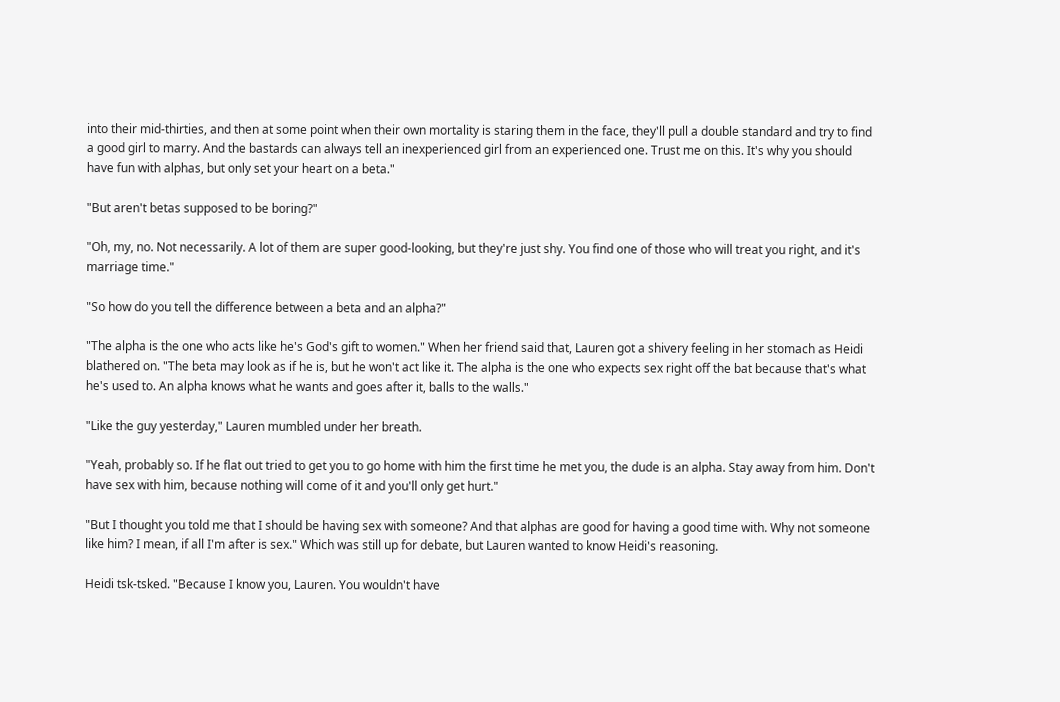into their mid-thirties, and then at some point when their own mortality is staring them in the face, they'll pull a double standard and try to find a good girl to marry. And the bastards can always tell an inexperienced girl from an experienced one. Trust me on this. It's why you should have fun with alphas, but only set your heart on a beta."

"But aren't betas supposed to be boring?"

"Oh, my, no. Not necessarily. A lot of them are super good-looking, but they're just shy. You find one of those who will treat you right, and it's marriage time."

"So how do you tell the difference between a beta and an alpha?"

"The alpha is the one who acts like he's God's gift to women." When her friend said that, Lauren got a shivery feeling in her stomach as Heidi blathered on. "The beta may look as if he is, but he won't act like it. The alpha is the one who expects sex right off the bat because that's what he's used to. An alpha knows what he wants and goes after it, balls to the walls."

"Like the guy yesterday," Lauren mumbled under her breath.

"Yeah, probably so. If he flat out tried to get you to go home with him the first time he met you, the dude is an alpha. Stay away from him. Don't have sex with him, because nothing will come of it and you'll only get hurt."

"But I thought you told me that I should be having sex with someone? And that alphas are good for having a good time with. Why not someone like him? I mean, if all I'm after is sex." Which was still up for debate, but Lauren wanted to know Heidi's reasoning.

Heidi tsk-tsked. "Because I know you, Lauren. You wouldn't have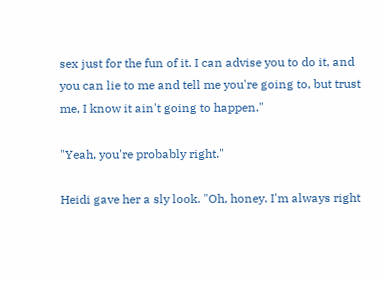sex just for the fun of it. I can advise you to do it, and you can lie to me and tell me you're going to, but trust me, I know it ain't going to happen."

"Yeah, you're probably right."

Heidi gave her a sly look. "Oh, honey. I'm always right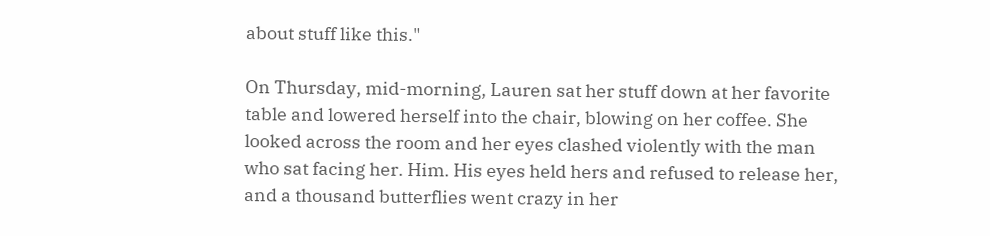about stuff like this."

On Thursday, mid-morning, Lauren sat her stuff down at her favorite table and lowered herself into the chair, blowing on her coffee. She looked across the room and her eyes clashed violently with the man who sat facing her. Him. His eyes held hers and refused to release her, and a thousand butterflies went crazy in her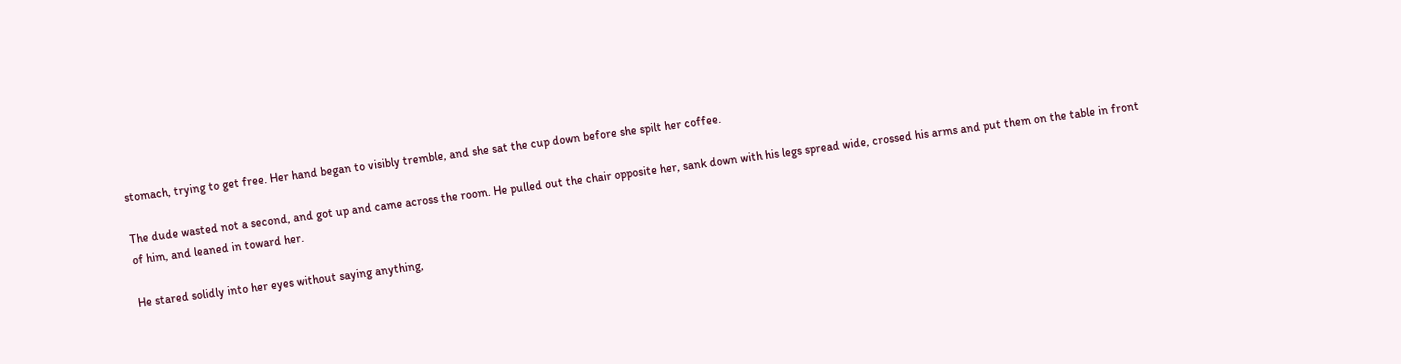stomach, trying to get free. Her hand began to visibly tremble, and she sat the cup down before she spilt her coffee.

The dude wasted not a second, and got up and came across the room. He pulled out the chair opposite her, sank down with his legs spread wide, crossed his arms and put them on the table in front of him, and leaned in toward her.

He stared solidly into her eyes without saying anything,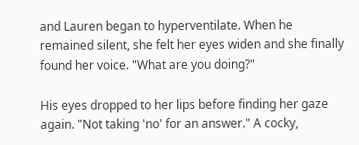and Lauren began to hyperventilate. When he remained silent, she felt her eyes widen and she finally found her voice. "What are you doing?"

His eyes dropped to her lips before finding her gaze again. "Not taking 'no' for an answer." A cocky,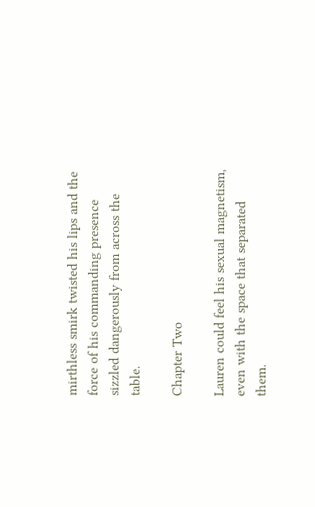mirthless smirk twisted his lips and the force of his commanding presence sizzled dangerously from across the table.

Chapter Two

Lauren could feel his sexual magnetism, even with the space that separated them.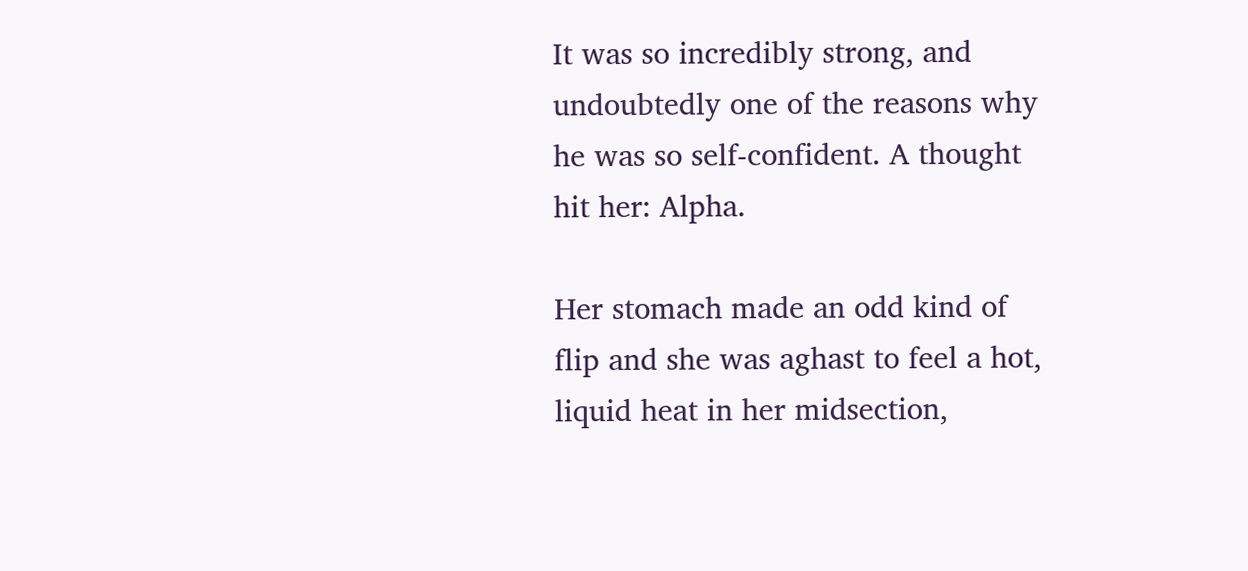It was so incredibly strong, and undoubtedly one of the reasons why he was so self-confident. A thought hit her: Alpha.

Her stomach made an odd kind of flip and she was aghast to feel a hot, liquid heat in her midsection,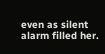even as silent alarm filled her.